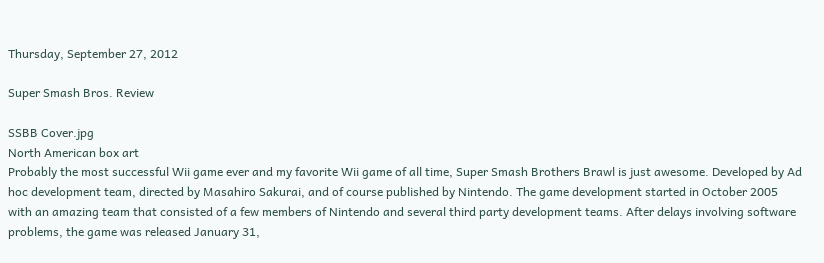Thursday, September 27, 2012

Super Smash Bros. Review

SSBB Cover.jpg
North American box art
Probably the most successful Wii game ever and my favorite Wii game of all time, Super Smash Brothers Brawl is just awesome. Developed by Ad hoc development team, directed by Masahiro Sakurai, and of course published by Nintendo. The game development started in October 2005 with an amazing team that consisted of a few members of Nintendo and several third party development teams. After delays involving software problems, the game was released January 31,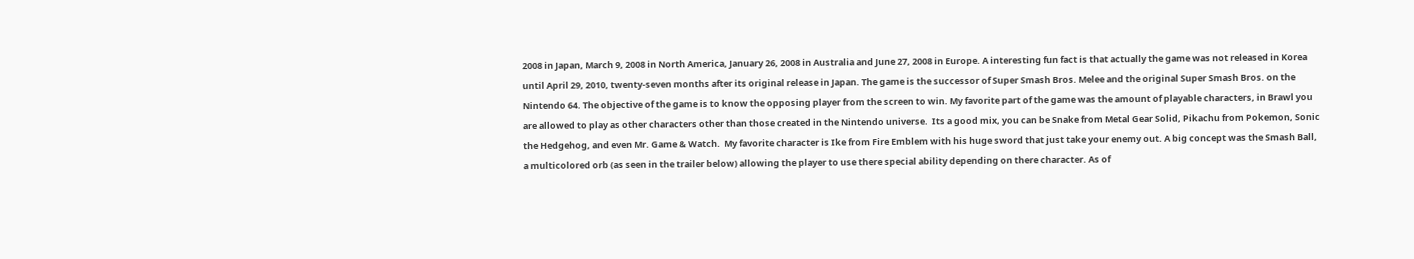2008 in Japan, March 9, 2008 in North America, January 26, 2008 in Australia and June 27, 2008 in Europe. A interesting fun fact is that actually the game was not released in Korea until April 29, 2010, twenty-seven months after its original release in Japan. The game is the successor of Super Smash Bros. Melee and the original Super Smash Bros. on the Nintendo 64. The objective of the game is to know the opposing player from the screen to win. My favorite part of the game was the amount of playable characters, in Brawl you are allowed to play as other characters other than those created in the Nintendo universe.  Its a good mix, you can be Snake from Metal Gear Solid, Pikachu from Pokemon, Sonic the Hedgehog, and even Mr. Game & Watch.  My favorite character is Ike from Fire Emblem with his huge sword that just take your enemy out. A big concept was the Smash Ball, a multicolored orb (as seen in the trailer below) allowing the player to use there special ability depending on there character. As of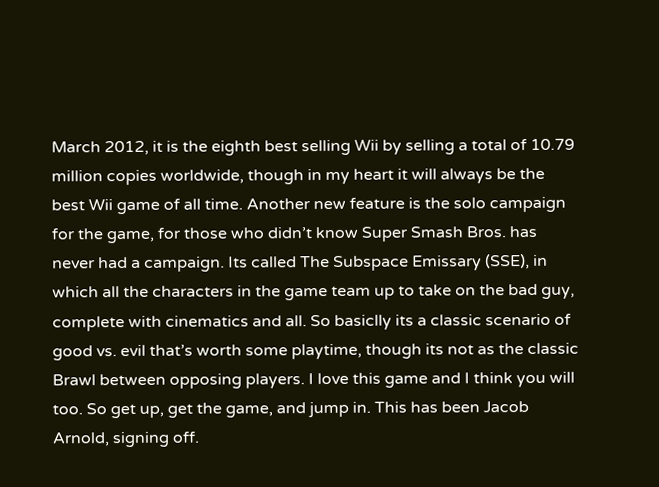March 2012, it is the eighth best selling Wii by selling a total of 10.79 million copies worldwide, though in my heart it will always be the best Wii game of all time. Another new feature is the solo campaign for the game, for those who didn’t know Super Smash Bros. has never had a campaign. Its called The Subspace Emissary (SSE), in which all the characters in the game team up to take on the bad guy, complete with cinematics and all. So basiclly its a classic scenario of good vs. evil that’s worth some playtime, though its not as the classic Brawl between opposing players. I love this game and I think you will too. So get up, get the game, and jump in. This has been Jacob Arnold, signing off.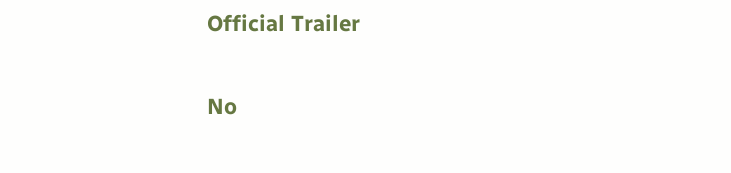Official Trailer

No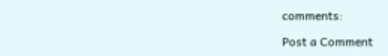comments:

Post a Comment